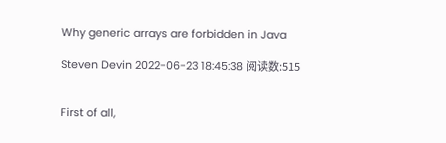Why generic arrays are forbidden in Java

Steven Devin 2022-06-23 18:45:38 阅读数:515


First of all,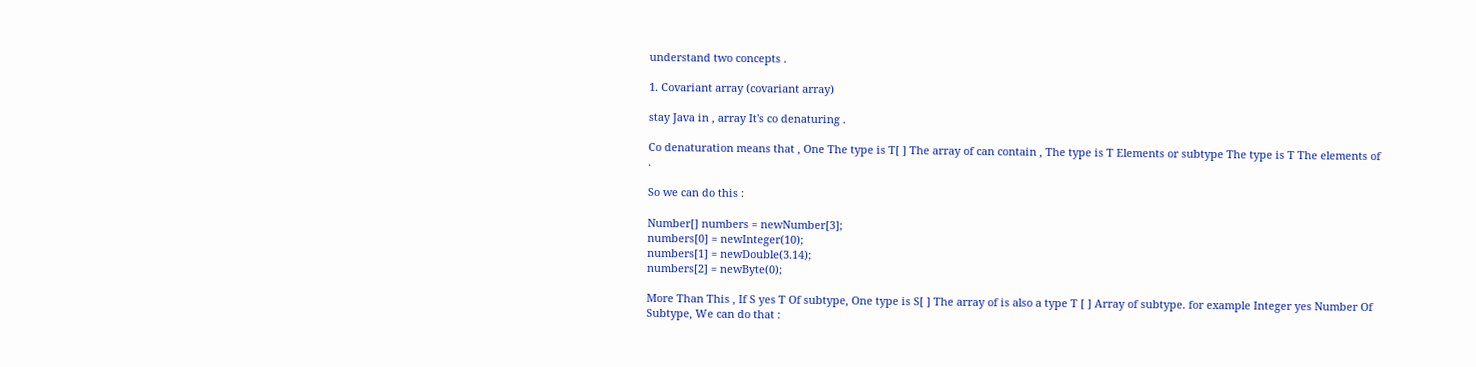understand two concepts .

1. Covariant array (covariant array)

stay Java in , array It's co denaturing .

Co denaturation means that , One The type is T[ ] The array of can contain , The type is T Elements or subtype The type is T The elements of .

So we can do this :

Number[] numbers = newNumber[3];
numbers[0] = newInteger(10);
numbers[1] = newDouble(3.14);
numbers[2] = newByte(0);

More Than This , If S yes T Of subtype, One type is S[ ] The array of is also a type T [ ] Array of subtype. for example Integer yes Number Of Subtype, We can do that :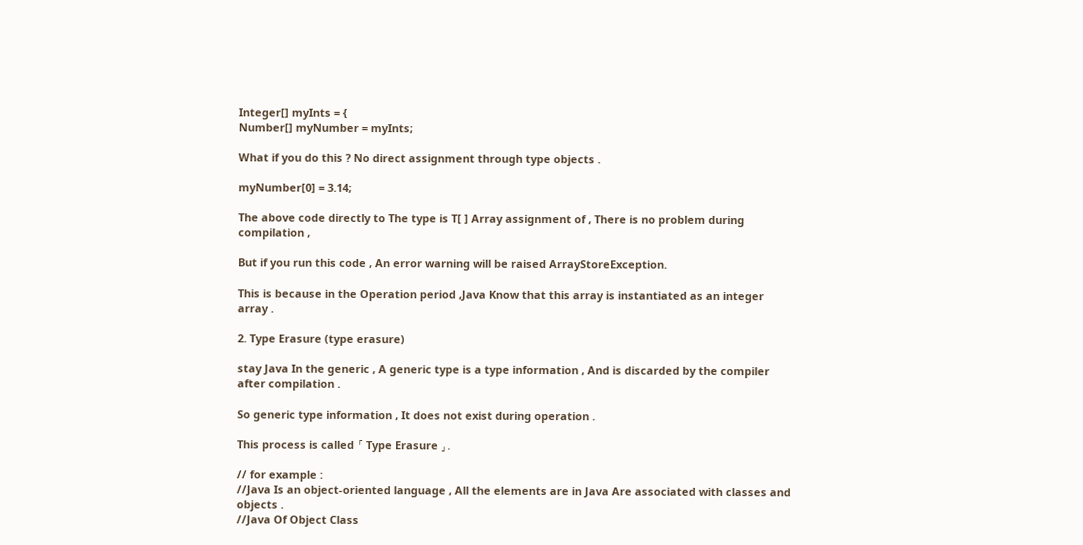Integer[] myInts = {
Number[] myNumber = myInts;

What if you do this ? No direct assignment through type objects .

myNumber[0] = 3.14;

The above code directly to The type is T[ ] Array assignment of , There is no problem during compilation ,

But if you run this code , An error warning will be raised ArrayStoreException.

This is because in the Operation period ,Java Know that this array is instantiated as an integer array .

2. Type Erasure (type erasure)

stay Java In the generic , A generic type is a type information , And is discarded by the compiler after compilation .

So generic type information , It does not exist during operation .

This process is called 「 Type Erasure 」.

// for example :
//Java Is an object-oriented language , All the elements are in Java Are associated with classes and objects .
//Java Of Object Class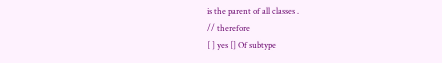is the parent of all classes .
// therefore
[ ] yes [] Of subtype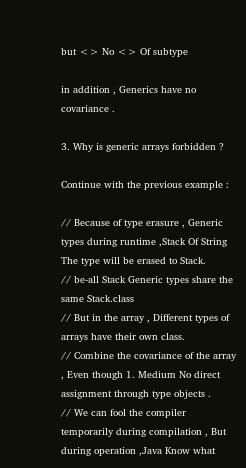but <> No <> Of subtype

in addition , Generics have no covariance .

3. Why is generic arrays forbidden ?

Continue with the previous example :

// Because of type erasure , Generic types during runtime ,Stack Of String The type will be erased to Stack.
// be-all Stack Generic types share the same Stack.class
// But in the array , Different types of arrays have their own class.
// Combine the covariance of the array , Even though 1. Medium No direct assignment through type objects .
// We can fool the compiler temporarily during compilation , But during operation ,Java Know what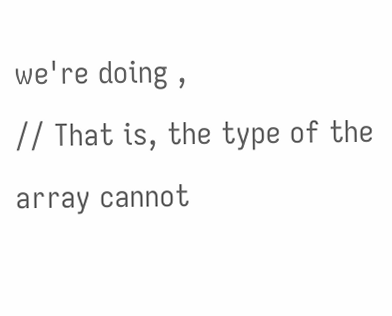we're doing ,
// That is, the type of the array cannot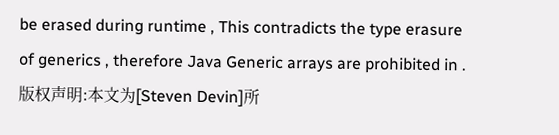be erased during runtime , This contradicts the type erasure of generics , therefore Java Generic arrays are prohibited in .
版权声明:本文为[Steven Devin]所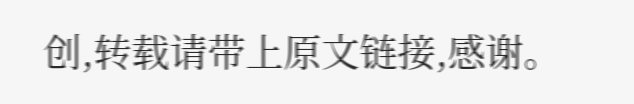创,转载请带上原文链接,感谢。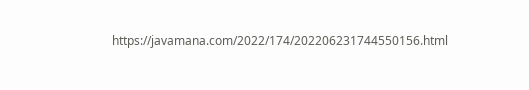https://javamana.com/2022/174/202206231744550156.html